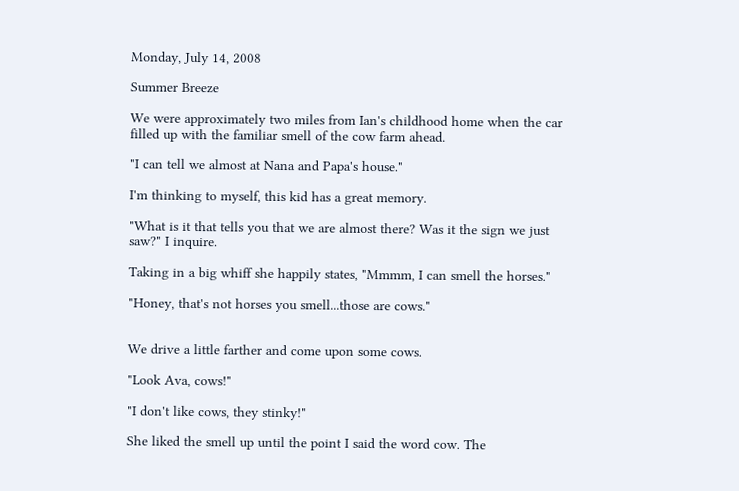Monday, July 14, 2008

Summer Breeze

We were approximately two miles from Ian's childhood home when the car filled up with the familiar smell of the cow farm ahead.

"I can tell we almost at Nana and Papa's house."

I'm thinking to myself, this kid has a great memory.

"What is it that tells you that we are almost there? Was it the sign we just saw?" I inquire.

Taking in a big whiff she happily states, "Mmmm, I can smell the horses."

"Honey, that's not horses you smell...those are cows."


We drive a little farther and come upon some cows.

"Look Ava, cows!"

"I don't like cows, they stinky!"

She liked the smell up until the point I said the word cow. The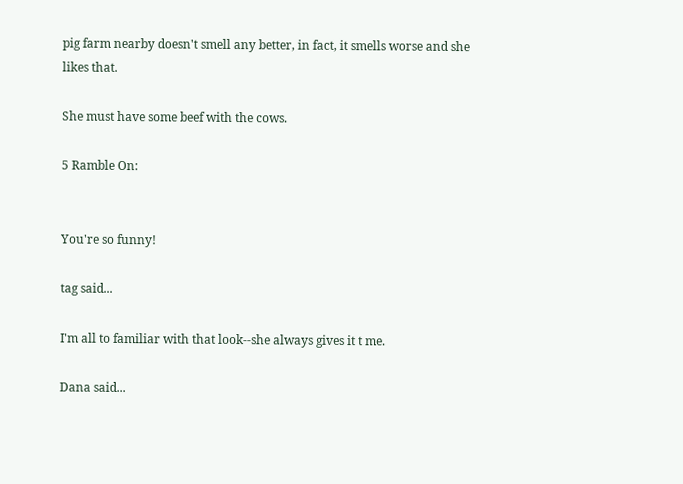pig farm nearby doesn't smell any better, in fact, it smells worse and she likes that.

She must have some beef with the cows.

5 Ramble On:


You're so funny!

tag said...

I'm all to familiar with that look--she always gives it t me.

Dana said...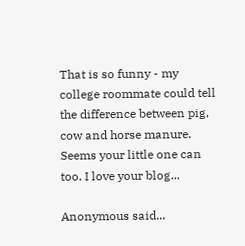That is so funny - my college roommate could tell the difference between pig, cow and horse manure. Seems your little one can too. I love your blog...

Anonymous said...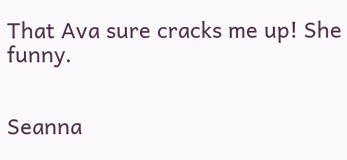That Ava sure cracks me up! She funny.


Seanna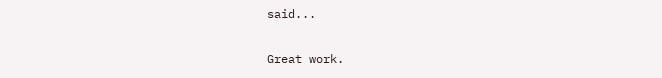said...

Great work.